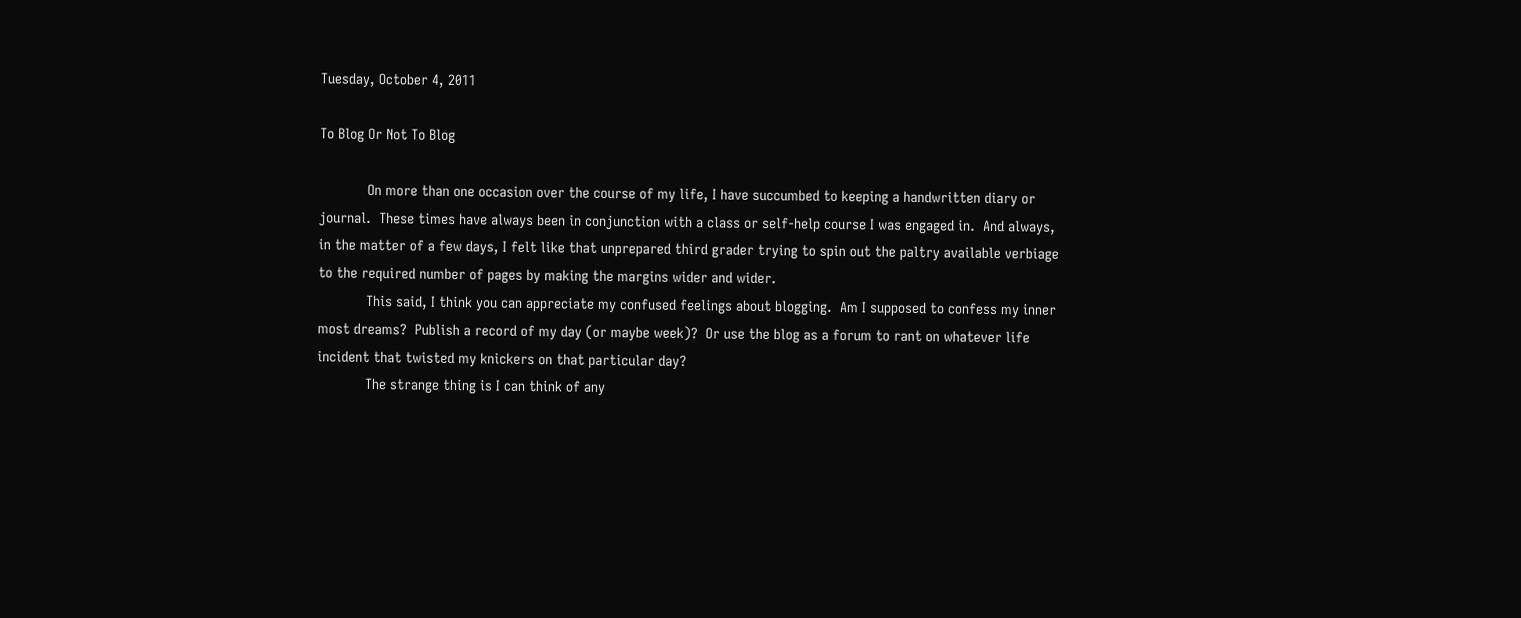Tuesday, October 4, 2011

To Blog Or Not To Blog

            On more than one occasion over the course of my life, I have succumbed to keeping a handwritten diary or journal.  These times have always been in conjunction with a class or self-help course I was engaged in.  And always, in the matter of a few days, I felt like that unprepared third grader trying to spin out the paltry available verbiage to the required number of pages by making the margins wider and wider.
            This said, I think you can appreciate my confused feelings about blogging.  Am I supposed to confess my inner most dreams?  Publish a record of my day (or maybe week)?  Or use the blog as a forum to rant on whatever life incident that twisted my knickers on that particular day?
            The strange thing is I can think of any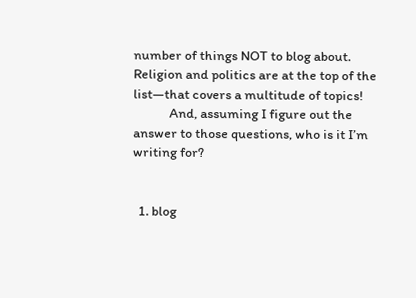number of things NOT to blog about.  Religion and politics are at the top of the list—that covers a multitude of topics!
            And, assuming I figure out the answer to those questions, who is it I’m writing for?


  1. blog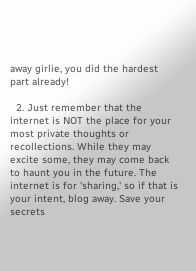away girlie, you did the hardest part already!

  2. Just remember that the internet is NOT the place for your most private thoughts or recollections. While they may excite some, they may come back to haunt you in the future. The internet is for 'sharing,' so if that is your intent, blog away. Save your secrets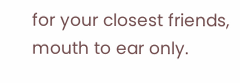for your closest friends, mouth to ear only.